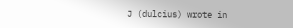J (dulcius) wrote in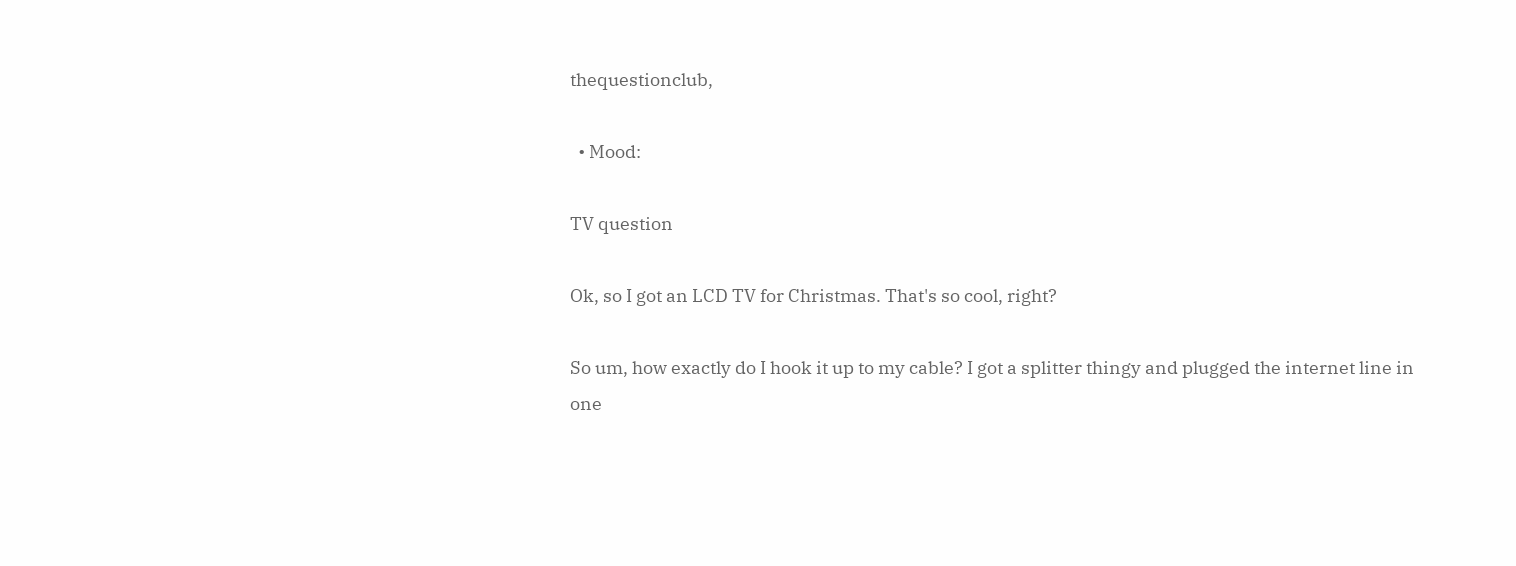thequestionclub,

  • Mood:

TV question

Ok, so I got an LCD TV for Christmas. That's so cool, right?

So um, how exactly do I hook it up to my cable? I got a splitter thingy and plugged the internet line in one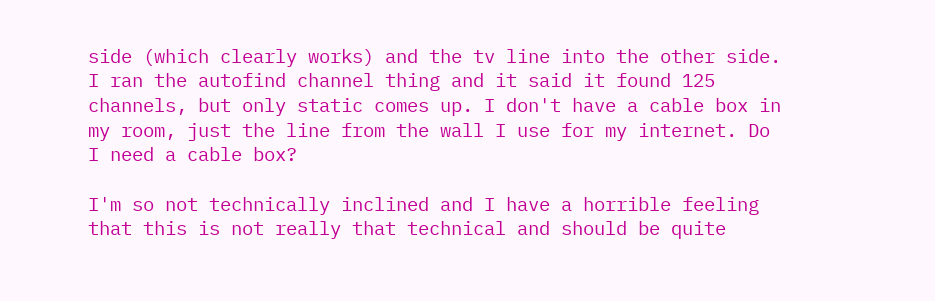side (which clearly works) and the tv line into the other side. I ran the autofind channel thing and it said it found 125 channels, but only static comes up. I don't have a cable box in my room, just the line from the wall I use for my internet. Do I need a cable box?

I'm so not technically inclined and I have a horrible feeling that this is not really that technical and should be quite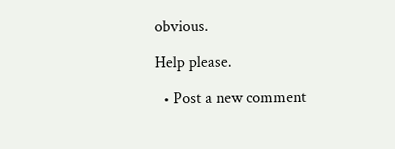obvious.

Help please.

  • Post a new comment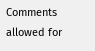Comments allowed for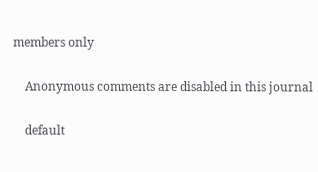members only

    Anonymous comments are disabled in this journal

    default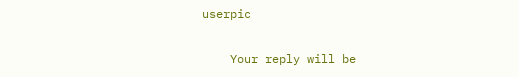userpic

    Your reply will be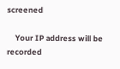screened

    Your IP address will be recorded